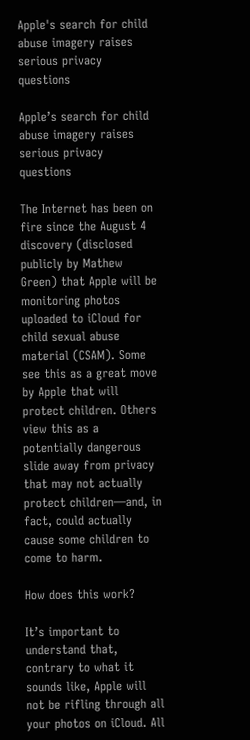Apple's search for child abuse imagery raises serious privacy questions

Apple’s search for child abuse imagery raises serious privacy questions

The Internet has been on fire since the August 4 discovery (disclosed publicly by Mathew Green) that Apple will be monitoring photos uploaded to iCloud for child sexual abuse material (CSAM). Some see this as a great move by Apple that will protect children. Others view this as a potentially dangerous slide away from privacy that may not actually protect children—and, in fact, could actually cause some children to come to harm.

How does this work?

It’s important to understand that, contrary to what it sounds like, Apple will not be rifling through all your photos on iCloud. All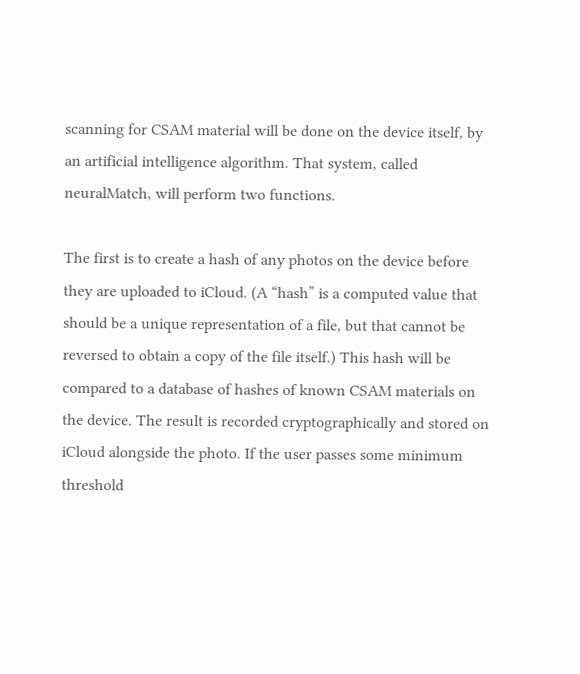scanning for CSAM material will be done on the device itself, by an artificial intelligence algorithm. That system, called neuralMatch, will perform two functions.

The first is to create a hash of any photos on the device before they are uploaded to iCloud. (A “hash” is a computed value that should be a unique representation of a file, but that cannot be reversed to obtain a copy of the file itself.) This hash will be compared to a database of hashes of known CSAM materials on the device. The result is recorded cryptographically and stored on iCloud alongside the photo. If the user passes some minimum threshold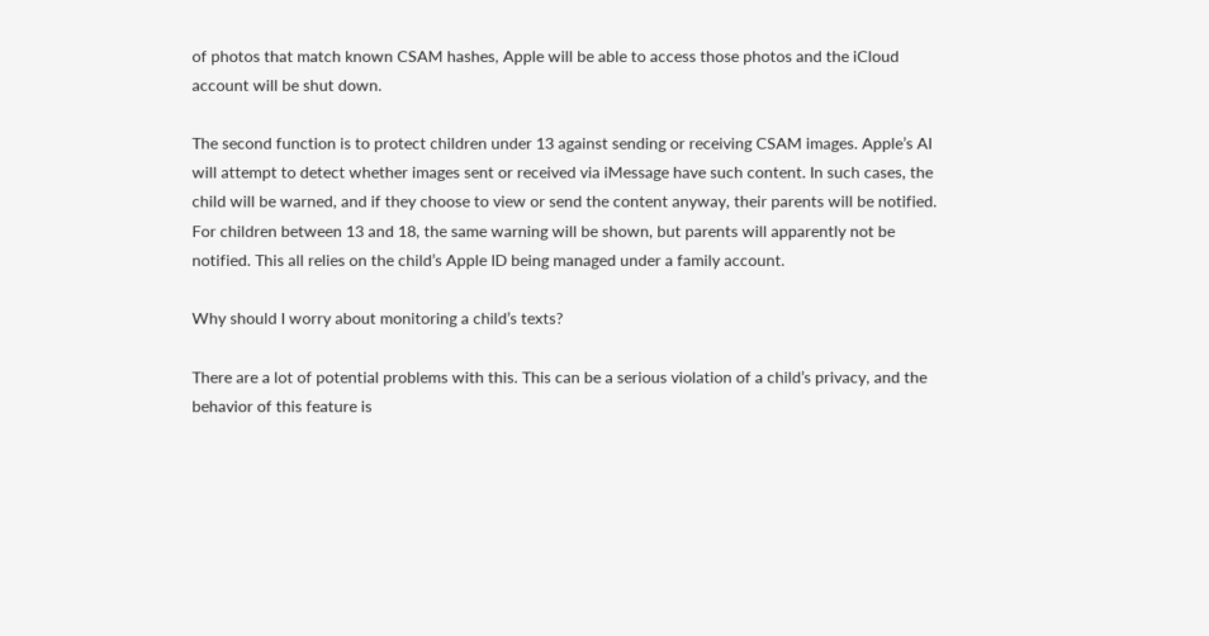of photos that match known CSAM hashes, Apple will be able to access those photos and the iCloud account will be shut down.

The second function is to protect children under 13 against sending or receiving CSAM images. Apple’s AI will attempt to detect whether images sent or received via iMessage have such content. In such cases, the child will be warned, and if they choose to view or send the content anyway, their parents will be notified. For children between 13 and 18, the same warning will be shown, but parents will apparently not be notified. This all relies on the child’s Apple ID being managed under a family account.

Why should I worry about monitoring a child’s texts?

There are a lot of potential problems with this. This can be a serious violation of a child’s privacy, and the behavior of this feature is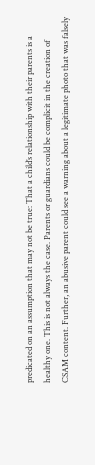predicated on an assumption that may not be true: That a child’s relationship with their parents is a healthy one. This is not always the case. Parents or guardians could be complicit in the creation of CSAM content. Further, an abusive parent could see a warning about a legitimate photo that was falsely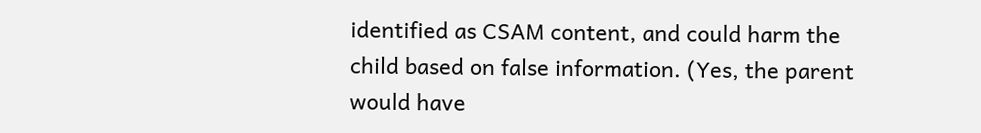identified as CSAM content, and could harm the child based on false information. (Yes, the parent would have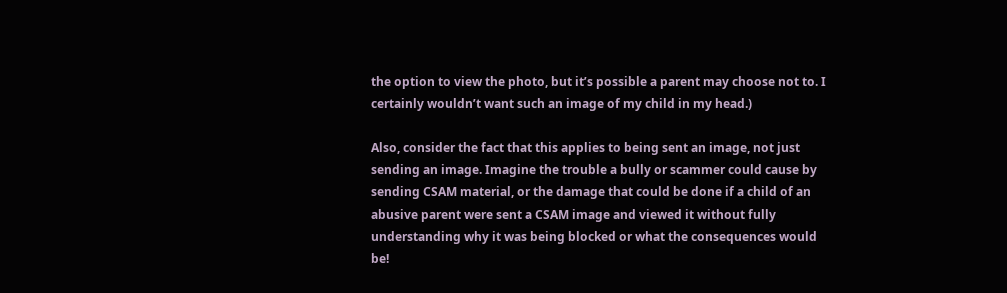the option to view the photo, but it’s possible a parent may choose not to. I certainly wouldn’t want such an image of my child in my head.)

Also, consider the fact that this applies to being sent an image, not just sending an image. Imagine the trouble a bully or scammer could cause by sending CSAM material, or the damage that could be done if a child of an abusive parent were sent a CSAM image and viewed it without fully understanding why it was being blocked or what the consequences would be!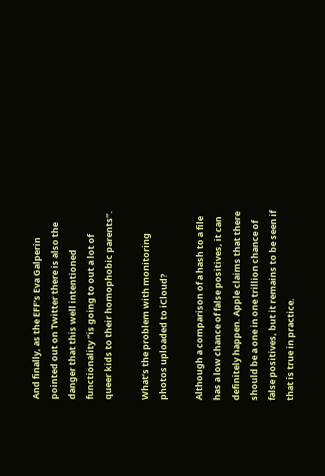And finally, as the EFF’s Eva Galperin pointed out on Twitter there is also the danger that this well intentioned functionality “is going to out a lot of queer kids to their homophobic parents”.

What’s the problem with monitoring photos uploaded to iCloud?

Although a comparison of a hash to a file has a low chance of false positives, it can definitely happen. Apple claims that there should be a one in one trillion chance of false positives, but it remains to be seen if that is true in practice.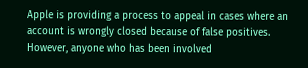Apple is providing a process to appeal in cases where an account is wrongly closed because of false positives. However, anyone who has been involved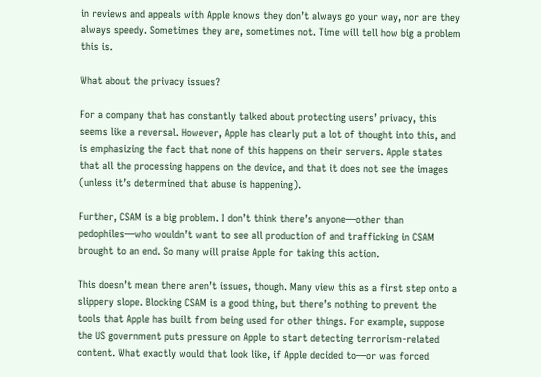in reviews and appeals with Apple knows they don’t always go your way, nor are they always speedy. Sometimes they are, sometimes not. Time will tell how big a problem this is.

What about the privacy issues?

For a company that has constantly talked about protecting users’ privacy, this seems like a reversal. However, Apple has clearly put a lot of thought into this, and is emphasizing the fact that none of this happens on their servers. Apple states that all the processing happens on the device, and that it does not see the images (unless it’s determined that abuse is happening).

Further, CSAM is a big problem. I don’t think there’s anyone—other than pedophiles—who wouldn’t want to see all production of and trafficking in CSAM brought to an end. So many will praise Apple for taking this action.

This doesn’t mean there aren’t issues, though. Many view this as a first step onto a slippery slope. Blocking CSAM is a good thing, but there’s nothing to prevent the tools that Apple has built from being used for other things. For example, suppose the US government puts pressure on Apple to start detecting terrorism-related content. What exactly would that look like, if Apple decided to—or was forced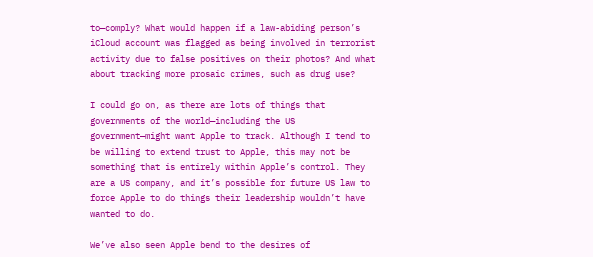to—comply? What would happen if a law-abiding person’s iCloud account was flagged as being involved in terrorist activity due to false positives on their photos? And what about tracking more prosaic crimes, such as drug use?

I could go on, as there are lots of things that governments of the world—including the US government—might want Apple to track. Although I tend to be willing to extend trust to Apple, this may not be something that is entirely within Apple’s control. They are a US company, and it’s possible for future US law to force Apple to do things their leadership wouldn’t have wanted to do.

We’ve also seen Apple bend to the desires of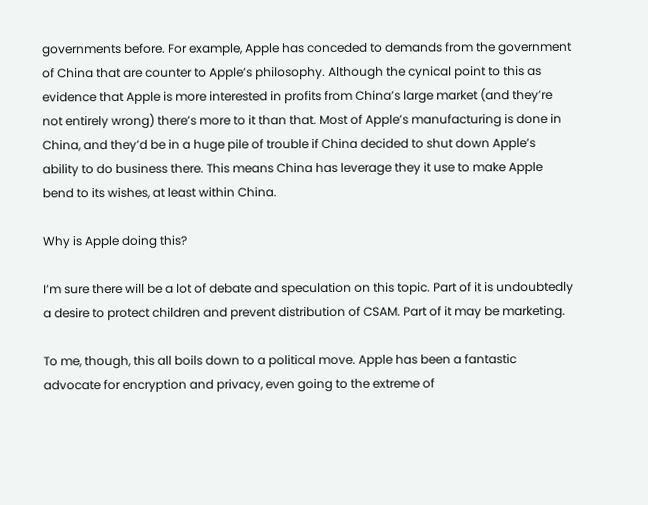governments before. For example, Apple has conceded to demands from the government of China that are counter to Apple’s philosophy. Although the cynical point to this as evidence that Apple is more interested in profits from China’s large market (and they’re not entirely wrong) there’s more to it than that. Most of Apple’s manufacturing is done in China, and they’d be in a huge pile of trouble if China decided to shut down Apple’s ability to do business there. This means China has leverage they it use to make Apple bend to its wishes, at least within China.

Why is Apple doing this?

I’m sure there will be a lot of debate and speculation on this topic. Part of it is undoubtedly a desire to protect children and prevent distribution of CSAM. Part of it may be marketing.

To me, though, this all boils down to a political move. Apple has been a fantastic advocate for encryption and privacy, even going to the extreme of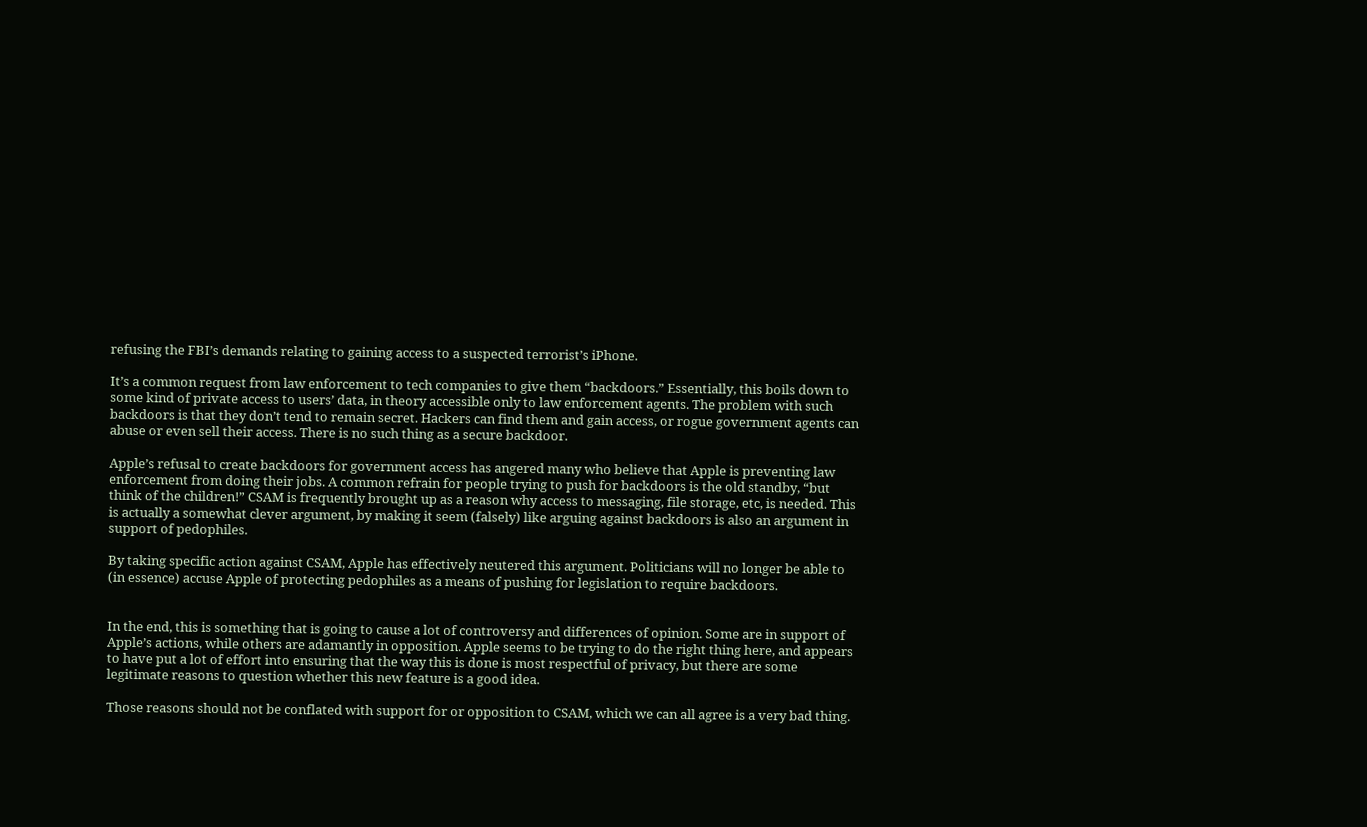refusing the FBI’s demands relating to gaining access to a suspected terrorist’s iPhone.

It’s a common request from law enforcement to tech companies to give them “backdoors.” Essentially, this boils down to some kind of private access to users’ data, in theory accessible only to law enforcement agents. The problem with such backdoors is that they don’t tend to remain secret. Hackers can find them and gain access, or rogue government agents can abuse or even sell their access. There is no such thing as a secure backdoor.

Apple’s refusal to create backdoors for government access has angered many who believe that Apple is preventing law enforcement from doing their jobs. A common refrain for people trying to push for backdoors is the old standby, “but think of the children!” CSAM is frequently brought up as a reason why access to messaging, file storage, etc, is needed. This is actually a somewhat clever argument, by making it seem (falsely) like arguing against backdoors is also an argument in support of pedophiles.

By taking specific action against CSAM, Apple has effectively neutered this argument. Politicians will no longer be able to (in essence) accuse Apple of protecting pedophiles as a means of pushing for legislation to require backdoors.


In the end, this is something that is going to cause a lot of controversy and differences of opinion. Some are in support of Apple’s actions, while others are adamantly in opposition. Apple seems to be trying to do the right thing here, and appears to have put a lot of effort into ensuring that the way this is done is most respectful of privacy, but there are some legitimate reasons to question whether this new feature is a good idea.

Those reasons should not be conflated with support for or opposition to CSAM, which we can all agree is a very bad thing.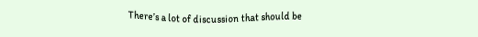There’s a lot of discussion that should be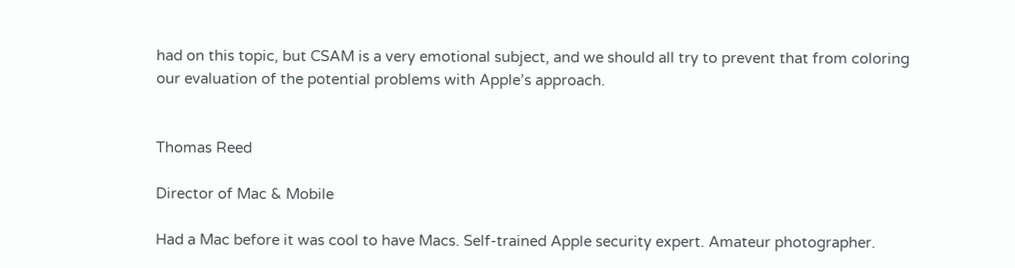had on this topic, but CSAM is a very emotional subject, and we should all try to prevent that from coloring our evaluation of the potential problems with Apple’s approach.


Thomas Reed

Director of Mac & Mobile

Had a Mac before it was cool to have Macs. Self-trained Apple security expert. Amateur photographer.